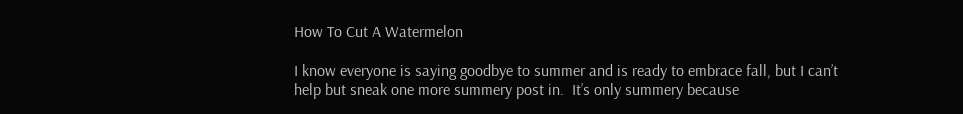How To Cut A Watermelon

I know everyone is saying goodbye to summer and is ready to embrace fall, but I can’t help but sneak one more summery post in.  It’s only summery because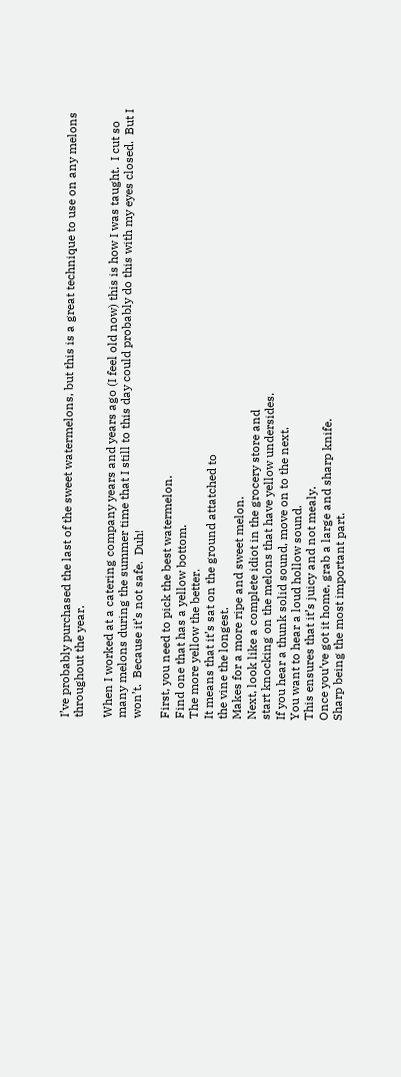I’ve probably purchased the last of the sweet watermelons, but this is a great technique to use on any melons throughout the year.

When I worked at a catering company years and years ago (I feel old now) this is how I was taught.  I cut so many melons during the summer time that I still to this day could probably do this with my eyes closed.  But I won’t.  Because it’s not safe.  Duh!

First, you need to pick the best watermelon.
Find one that has a yellow bottom.
The more yellow the better.
It means that it’s sat on the ground attatched to
the vine the longest.
Makes for a more ripe and sweet melon.
Next, look like a complete idiot in the grocery store and
start knocking on the melons that have yellow undersides.
If you hear a thunk solid sound, move on to the next.
You want to hear a loud hollow sound.
This ensures that it’s juicy and not mealy.
Once you’ve got it home, grab a large and sharp knife.
Sharp being the most important part.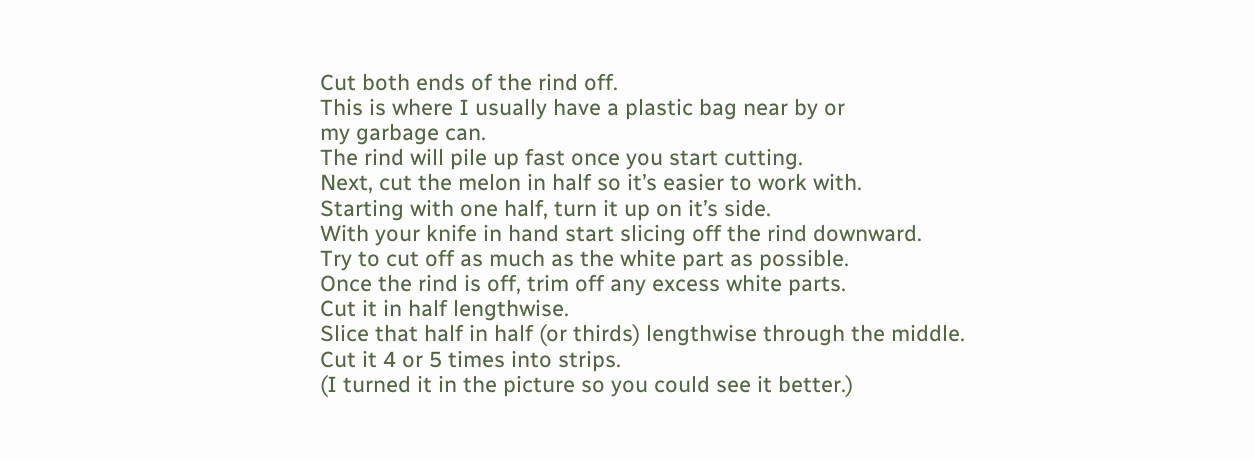Cut both ends of the rind off.
This is where I usually have a plastic bag near by or
my garbage can.
The rind will pile up fast once you start cutting.
Next, cut the melon in half so it’s easier to work with.
Starting with one half, turn it up on it’s side.
With your knife in hand start slicing off the rind downward.
Try to cut off as much as the white part as possible.
Once the rind is off, trim off any excess white parts.
Cut it in half lengthwise.
Slice that half in half (or thirds) lengthwise through the middle.
Cut it 4 or 5 times into strips.
(I turned it in the picture so you could see it better.)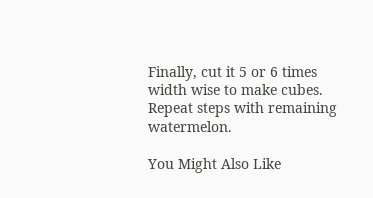Finally, cut it 5 or 6 times width wise to make cubes.
Repeat steps with remaining watermelon.

You Might Also Like